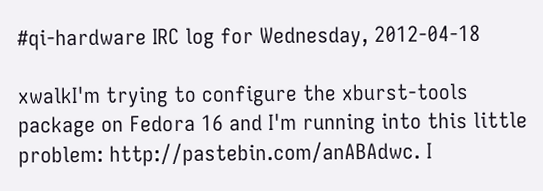#qi-hardware IRC log for Wednesday, 2012-04-18

xwalkI'm trying to configure the xburst-tools package on Fedora 16 and I'm running into this little problem: http://pastebin.com/anABAdwc. I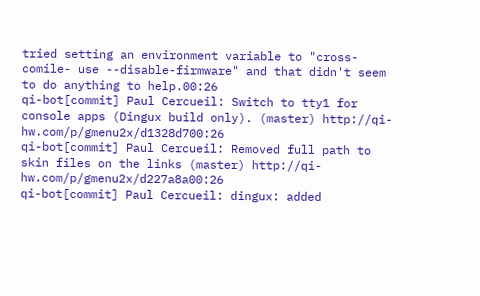tried setting an environment variable to "cross-comile- use --disable-firmware" and that didn't seem to do anything to help.00:26
qi-bot[commit] Paul Cercueil: Switch to tty1 for console apps (Dingux build only). (master) http://qi-hw.com/p/gmenu2x/d1328d700:26
qi-bot[commit] Paul Cercueil: Removed full path to skin files on the links (master) http://qi-hw.com/p/gmenu2x/d227a8a00:26
qi-bot[commit] Paul Cercueil: dingux: added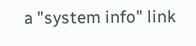a "system info" link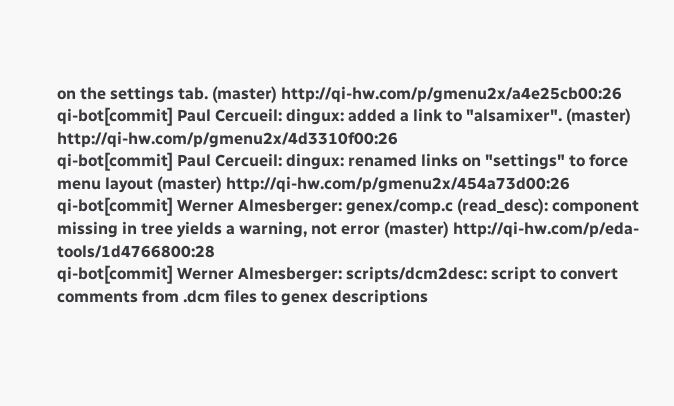on the settings tab. (master) http://qi-hw.com/p/gmenu2x/a4e25cb00:26
qi-bot[commit] Paul Cercueil: dingux: added a link to "alsamixer". (master) http://qi-hw.com/p/gmenu2x/4d3310f00:26
qi-bot[commit] Paul Cercueil: dingux: renamed links on "settings" to force menu layout (master) http://qi-hw.com/p/gmenu2x/454a73d00:26
qi-bot[commit] Werner Almesberger: genex/comp.c (read_desc): component missing in tree yields a warning, not error (master) http://qi-hw.com/p/eda-tools/1d4766800:28
qi-bot[commit] Werner Almesberger: scripts/dcm2desc: script to convert comments from .dcm files to genex descriptions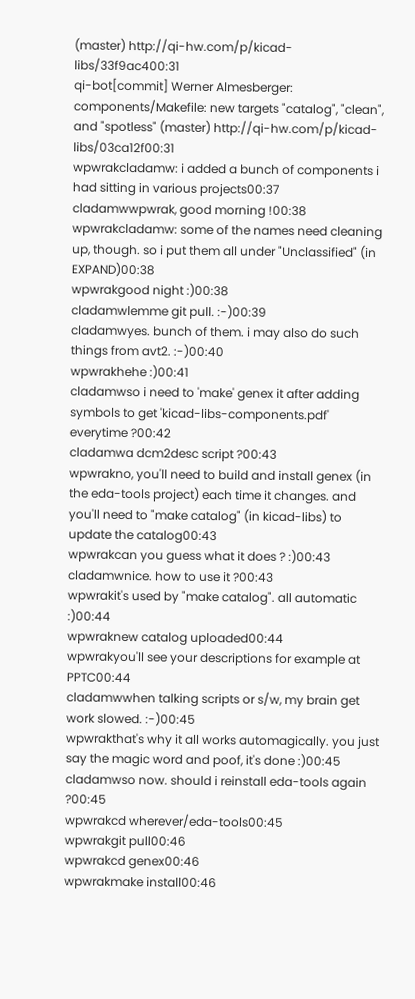(master) http://qi-hw.com/p/kicad-libs/33f9ac400:31
qi-bot[commit] Werner Almesberger: components/Makefile: new targets "catalog", "clean", and "spotless" (master) http://qi-hw.com/p/kicad-libs/03ca12f00:31
wpwrakcladamw: i added a bunch of components i had sitting in various projects00:37
cladamwwpwrak, good morning !00:38
wpwrakcladamw: some of the names need cleaning up, though. so i put them all under "Unclassified" (in EXPAND)00:38
wpwrakgood night :)00:38
cladamwlemme git pull. :-)00:39
cladamwyes. bunch of them. i may also do such things from avt2. :-)00:40
wpwrakhehe :)00:41
cladamwso i need to 'make' genex it after adding symbols to get 'kicad-libs-components.pdf' everytime ?00:42
cladamwa dcm2desc script ?00:43
wpwrakno, you'll need to build and install genex (in the eda-tools project) each time it changes. and you'll need to "make catalog" (in kicad-libs) to update the catalog00:43
wpwrakcan you guess what it does ? :)00:43
cladamwnice. how to use it ?00:43
wpwrakit's used by "make catalog". all automatic :)00:44
wpwraknew catalog uploaded00:44
wpwrakyou'll see your descriptions for example at PPTC00:44
cladamwwhen talking scripts or s/w, my brain get work slowed. :-)00:45
wpwrakthat's why it all works automagically. you just say the magic word and poof, it's done :)00:45
cladamwso now. should i reinstall eda-tools again ?00:45
wpwrakcd wherever/eda-tools00:45
wpwrakgit pull00:46
wpwrakcd genex00:46
wpwrakmake install00:46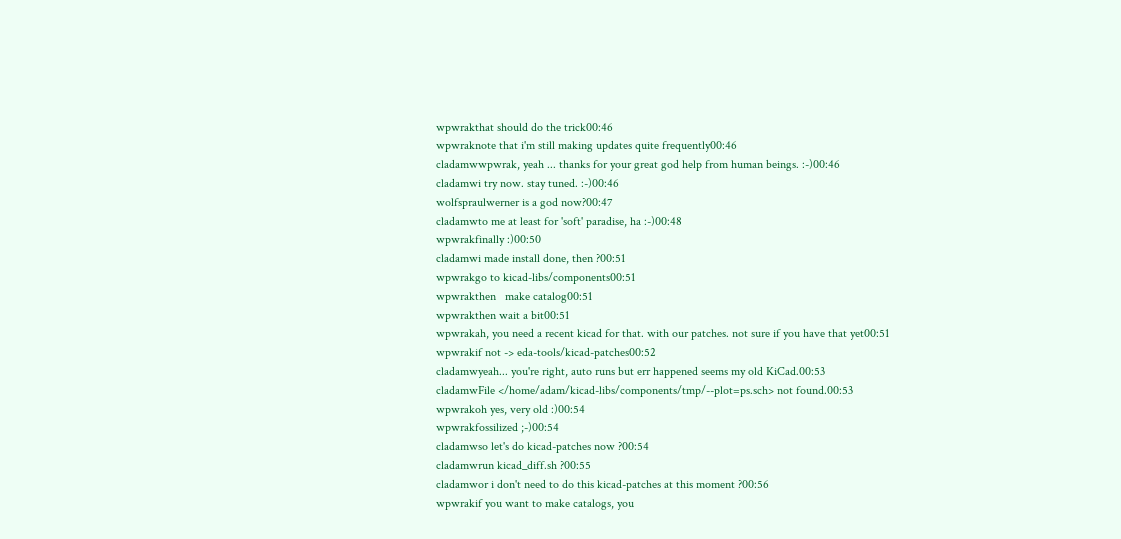wpwrakthat should do the trick00:46
wpwraknote that i'm still making updates quite frequently00:46
cladamwwpwrak, yeah ... thanks for your great god help from human beings. :-)00:46
cladamwi try now. stay tuned. :-)00:46
wolfspraulwerner is a god now?00:47
cladamwto me at least for 'soft' paradise, ha :-)00:48
wpwrakfinally :)00:50
cladamwi made install done, then ?00:51
wpwrakgo to kicad-libs/components00:51
wpwrakthen   make catalog00:51
wpwrakthen wait a bit00:51
wpwrakah, you need a recent kicad for that. with our patches. not sure if you have that yet00:51
wpwrakif not -> eda-tools/kicad-patches00:52
cladamwyeah... you're right, auto runs but err happened seems my old KiCad.00:53
cladamwFile </home/adam/kicad-libs/components/tmp/--plot=ps.sch> not found.00:53
wpwrakoh yes, very old :)00:54
wpwrakfossilized ;-)00:54
cladamwso let's do kicad-patches now ?00:54
cladamwrun kicad_diff.sh ?00:55
cladamwor i don't need to do this kicad-patches at this moment ?00:56
wpwrakif you want to make catalogs, you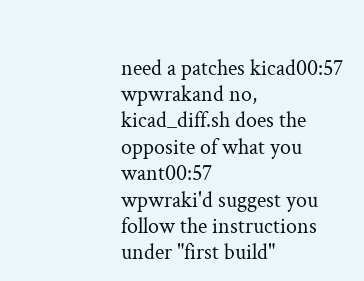need a patches kicad00:57
wpwrakand no, kicad_diff.sh does the opposite of what you want00:57
wpwraki'd suggest you follow the instructions under "first build"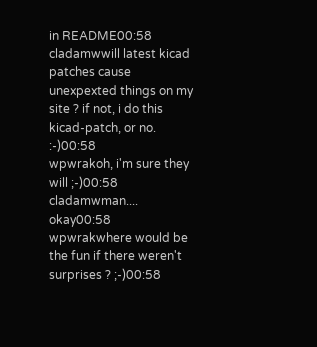in README00:58
cladamwwill latest kicad patches cause unexpexted things on my site ? if not, i do this kicad-patch, or no. :-)00:58
wpwrakoh, i'm sure they will ;-)00:58
cladamwman.... okay00:58
wpwrakwhere would be the fun if there weren't surprises ? ;-)00:58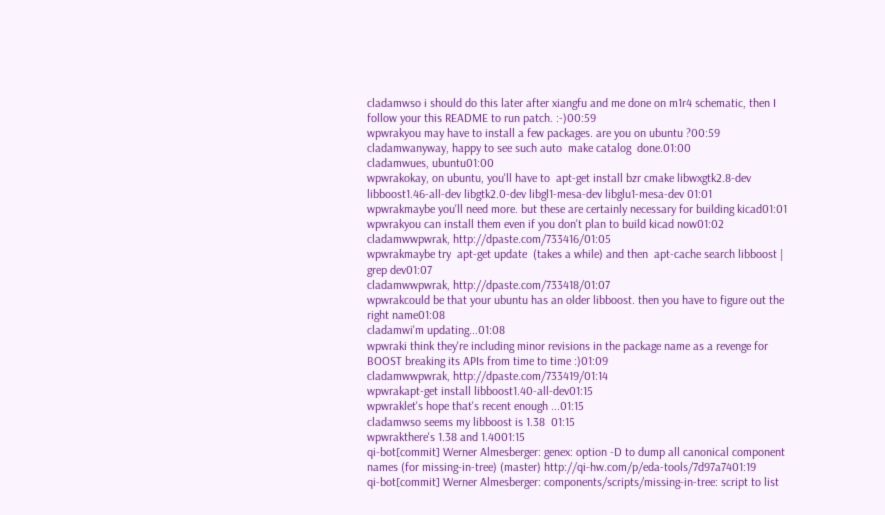cladamwso i should do this later after xiangfu and me done on m1r4 schematic, then I follow your this README to run patch. :-)00:59
wpwrakyou may have to install a few packages. are you on ubuntu ?00:59
cladamwanyway, happy to see such auto  make catalog  done.01:00
cladamwues, ubuntu01:00
wpwrakokay, on ubuntu, you'll have to  apt-get install bzr cmake libwxgtk2.8-dev libboost1.46-all-dev libgtk2.0-dev libgl1-mesa-dev libglu1-mesa-dev 01:01
wpwrakmaybe you'll need more. but these are certainly necessary for building kicad01:01
wpwrakyou can install them even if you don't plan to build kicad now01:02
cladamwwpwrak, http://dpaste.com/733416/01:05
wpwrakmaybe try  apt-get update  (takes a while) and then  apt-cache search libboost | grep dev01:07
cladamwwpwrak, http://dpaste.com/733418/01:07
wpwrakcould be that your ubuntu has an older libboost. then you have to figure out the right name01:08
cladamwi'm updating...01:08
wpwraki think they're including minor revisions in the package name as a revenge for BOOST breaking its APIs from time to time :)01:09
cladamwwpwrak, http://dpaste.com/733419/01:14
wpwrakapt-get install libboost1.40-all-dev01:15
wpwraklet's hope that's recent enough ...01:15
cladamwso seems my libboost is 1.38  01:15
wpwrakthere's 1.38 and 1.4001:15
qi-bot[commit] Werner Almesberger: genex: option -D to dump all canonical component names (for missing-in-tree) (master) http://qi-hw.com/p/eda-tools/7d97a7401:19
qi-bot[commit] Werner Almesberger: components/scripts/missing-in-tree: script to list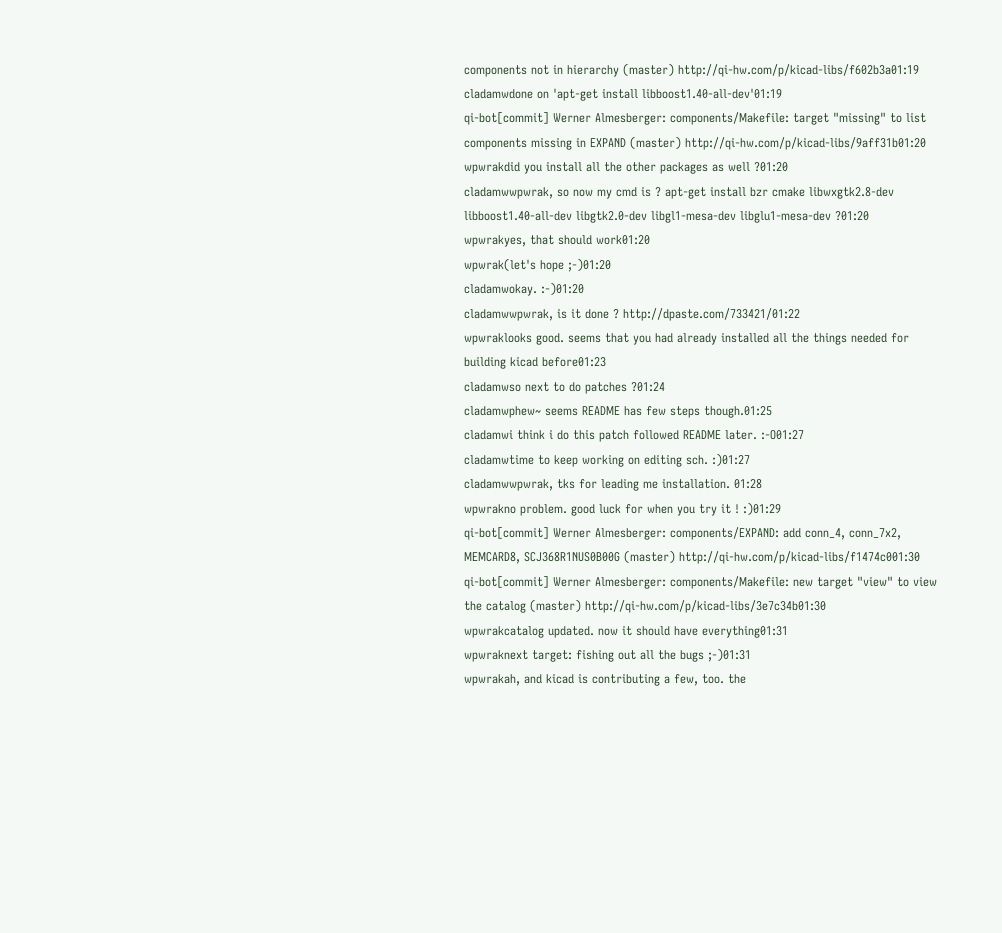components not in hierarchy (master) http://qi-hw.com/p/kicad-libs/f602b3a01:19
cladamwdone on 'apt-get install libboost1.40-all-dev'01:19
qi-bot[commit] Werner Almesberger: components/Makefile: target "missing" to list components missing in EXPAND (master) http://qi-hw.com/p/kicad-libs/9aff31b01:20
wpwrakdid you install all the other packages as well ?01:20
cladamwwpwrak, so now my cmd is ? apt-get install bzr cmake libwxgtk2.8-dev libboost1.40-all-dev libgtk2.0-dev libgl1-mesa-dev libglu1-mesa-dev ?01:20
wpwrakyes, that should work01:20
wpwrak(let's hope ;-)01:20
cladamwokay. :-)01:20
cladamwwpwrak, is it done ? http://dpaste.com/733421/01:22
wpwraklooks good. seems that you had already installed all the things needed for building kicad before01:23
cladamwso next to do patches ?01:24
cladamwphew~ seems README has few steps though.01:25
cladamwi think i do this patch followed README later. :-O01:27
cladamwtime to keep working on editing sch. :)01:27
cladamwwpwrak, tks for leading me installation. 01:28
wpwrakno problem. good luck for when you try it ! :)01:29
qi-bot[commit] Werner Almesberger: components/EXPAND: add conn_4, conn_7x2, MEMCARD8, SCJ368R1NUS0B00G (master) http://qi-hw.com/p/kicad-libs/f1474c001:30
qi-bot[commit] Werner Almesberger: components/Makefile: new target "view" to view the catalog (master) http://qi-hw.com/p/kicad-libs/3e7c34b01:30
wpwrakcatalog updated. now it should have everything01:31
wpwraknext target: fishing out all the bugs ;-)01:31
wpwrakah, and kicad is contributing a few, too. the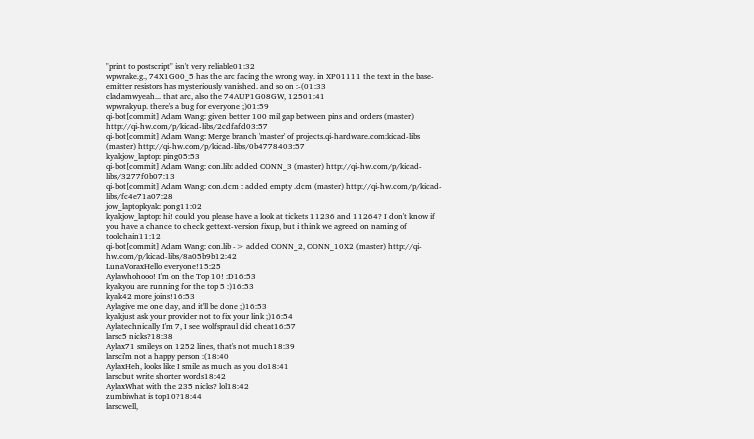"print to postscript" isn't very reliable01:32
wpwrake.g., 74X1G00_5 has the arc facing the wrong way. in XP01111 the text in the base-emitter resistors has mysteriously vanished. and so on :-(01:33
cladamwyeah... that arc, also the 74AUP1G08GW, 12501:41
wpwrakyup. there's a bug for everyone ;)01:59
qi-bot[commit] Adam Wang: given better 100 mil gap between pins and orders (master) http://qi-hw.com/p/kicad-libs/2cdfafd03:57
qi-bot[commit] Adam Wang: Merge branch 'master' of projects.qi-hardware.com:kicad-libs (master) http://qi-hw.com/p/kicad-libs/0b4778403:57
kyakjow_laptop: ping05:53
qi-bot[commit] Adam Wang: con.lib: added CONN_3 (master) http://qi-hw.com/p/kicad-libs/3277f0b07:13
qi-bot[commit] Adam Wang: con.dcm : added empty .dcm (master) http://qi-hw.com/p/kicad-libs/fc4e71a07:28
jow_laptopkyak: pong11:02
kyakjow_laptop: hi! could you please have a look at tickets 11236 and 11264? I don't know if you have a chance to check gettext-version fixup, but i think we agreed on naming of toolchain11:12
qi-bot[commit] Adam Wang: con.lib -> added CONN_2, CONN_10X2 (master) http://qi-hw.com/p/kicad-libs/8a05b9b12:42
LunaVoraxHello everyone!15:25
Aylawhohooo! I'm on the Top 10! :D16:53
kyakyou are running for the top 5 :)16:53
kyak42 more joins!16:53
Aylagive me one day, and it'll be done ;)16:53
kyakjust ask your provider not to fix your link ;)16:54
Aylatechnically I'm 7, I see wolfspraul did cheat16:57
larsc5 nicks?18:38
Aylax71 smileys on 1252 lines, that's not much18:39
larsci'm not a happy person :(18:40
AylaxHeh, looks like I smile as much as you do18:41
larscbut write shorter words18:42
AylaxWhat with the 235 nicks? lol18:42
zumbiwhat is top10?18:44
larscwell,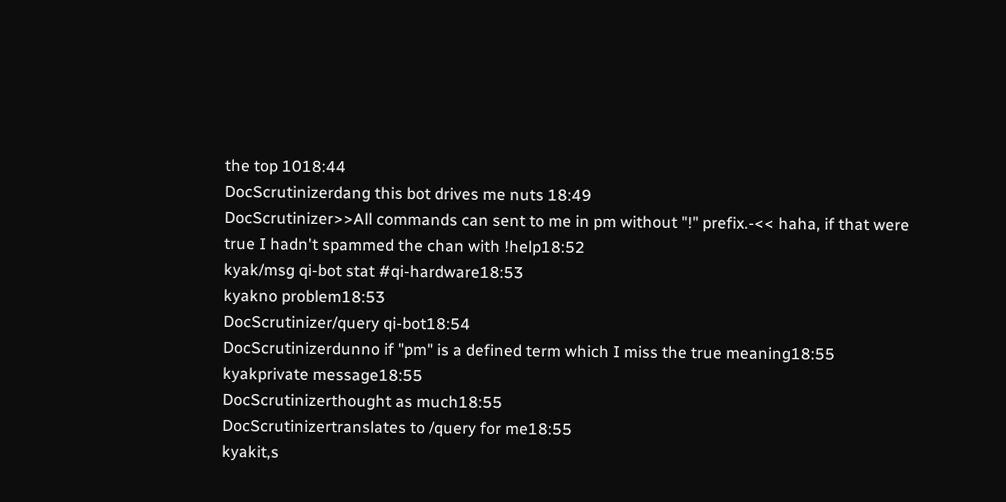the top 1018:44
DocScrutinizerdang this bot drives me nuts 18:49
DocScrutinizer>>All commands can sent to me in pm without "!" prefix.-<< haha, if that were true I hadn't spammed the chan with !help18:52
kyak/msg qi-bot stat #qi-hardware18:53
kyakno problem18:53
DocScrutinizer/query qi-bot18:54
DocScrutinizerdunno if "pm" is a defined term which I miss the true meaning18:55
kyakprivate message18:55
DocScrutinizerthought as much18:55
DocScrutinizertranslates to /query for me18:55
kyakit,s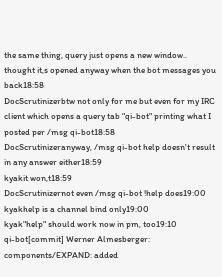the same thing, query just opens a new window.. thought it,s opened anyway when the bot messages you back18:58
DocScrutinizerbtw not only for me but even for my IRC client which opens a query tab "qi-bot" printing what I posted per /msg qi-bot18:58
DocScrutinizeranyway, /msg qi-bot help doesn't result in any answer either18:59
kyakit won,t18:59
DocScrutinizernot even /msg qi-bot !help does19:00
kyakhelp is a channel bind only19:00
kyak"help" should work now in pm, too19:10
qi-bot[commit] Werner Almesberger: components/EXPAND: added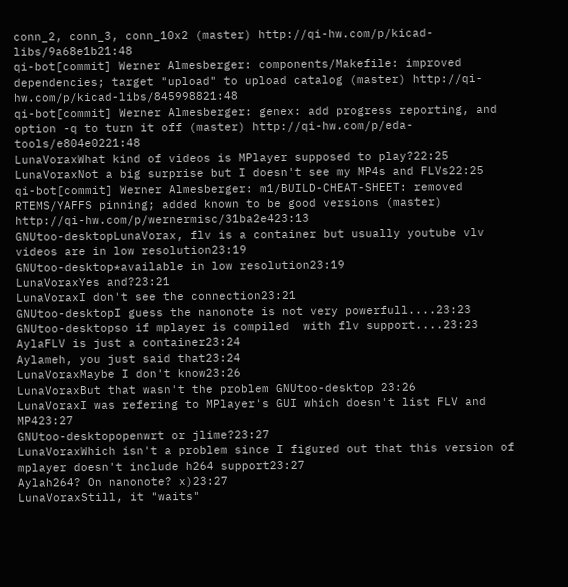conn_2, conn_3, conn_10x2 (master) http://qi-hw.com/p/kicad-libs/9a68e1b21:48
qi-bot[commit] Werner Almesberger: components/Makefile: improved dependencies; target "upload" to upload catalog (master) http://qi-hw.com/p/kicad-libs/845998821:48
qi-bot[commit] Werner Almesberger: genex: add progress reporting, and option -q to turn it off (master) http://qi-hw.com/p/eda-tools/e804e0221:48
LunaVoraxWhat kind of videos is MPlayer supposed to play?22:25
LunaVoraxNot a big surprise but I doesn't see my MP4s and FLVs22:25
qi-bot[commit] Werner Almesberger: m1/BUILD-CHEAT-SHEET: removed RTEMS/YAFFS pinning; added known to be good versions (master) http://qi-hw.com/p/wernermisc/31ba2e423:13
GNUtoo-desktopLunaVorax, flv is a container but usually youtube vlv videos are in low resolution23:19
GNUtoo-desktop*available in low resolution23:19
LunaVoraxYes and?23:21
LunaVoraxI don't see the connection23:21
GNUtoo-desktopI guess the nanonote is not very powerfull....23:23
GNUtoo-desktopso if mplayer is compiled  with flv support....23:23
AylaFLV is just a container23:24
Aylameh, you just said that23:24
LunaVoraxMaybe I don't know23:26
LunaVoraxBut that wasn't the problem GNUtoo-desktop 23:26
LunaVoraxI was refering to MPlayer's GUI which doesn't list FLV and MP423:27
GNUtoo-desktopopenwrt or jlime?23:27
LunaVoraxWhich isn't a problem since I figured out that this version of mplayer doesn't include h264 support23:27
Aylah264? On nanonote? x)23:27
LunaVoraxStill, it "waits"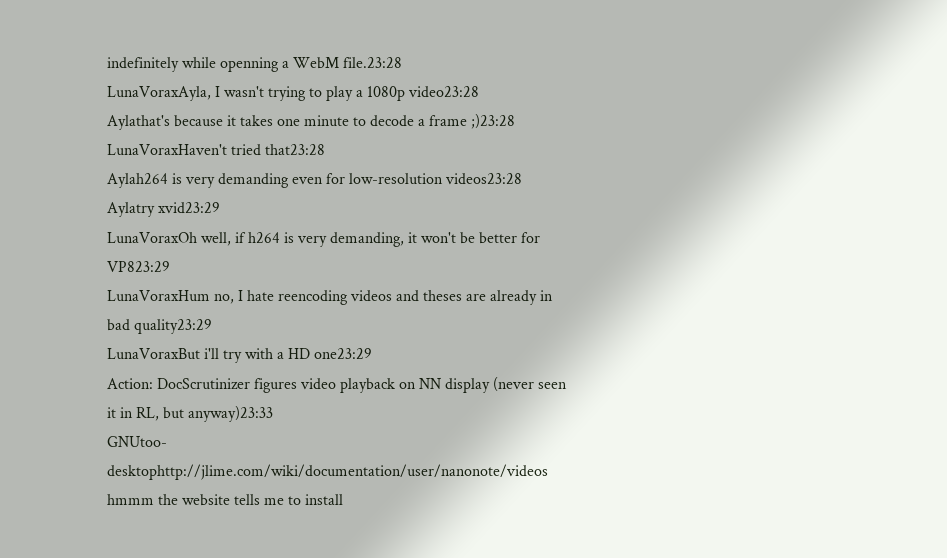indefinitely while openning a WebM file.23:28
LunaVoraxAyla, I wasn't trying to play a 1080p video23:28
Aylathat's because it takes one minute to decode a frame ;)23:28
LunaVoraxHaven't tried that23:28
Aylah264 is very demanding even for low-resolution videos23:28
Aylatry xvid23:29
LunaVoraxOh well, if h264 is very demanding, it won't be better for VP823:29
LunaVoraxHum no, I hate reencoding videos and theses are already in bad quality23:29
LunaVoraxBut i'll try with a HD one23:29
Action: DocScrutinizer figures video playback on NN display (never seen it in RL, but anyway)23:33
GNUtoo-desktophttp://jlime.com/wiki/documentation/user/nanonote/videos hmmm the website tells me to install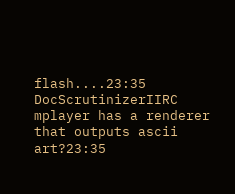flash....23:35
DocScrutinizerIIRC mplayer has a renderer that outputs ascii art?23:35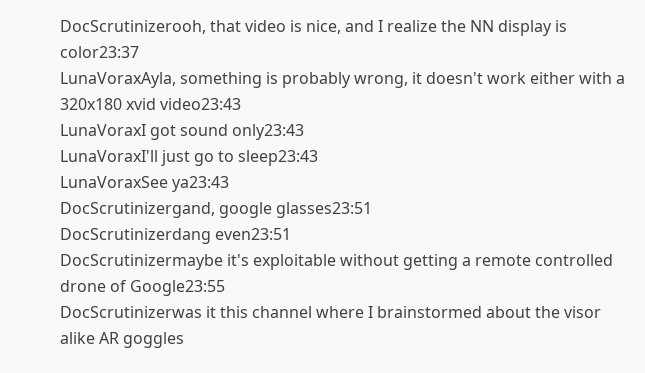DocScrutinizerooh, that video is nice, and I realize the NN display is color23:37
LunaVoraxAyla, something is probably wrong, it doesn't work either with a 320x180 xvid video23:43
LunaVoraxI got sound only23:43
LunaVoraxI'll just go to sleep23:43
LunaVoraxSee ya23:43
DocScrutinizergand, google glasses23:51
DocScrutinizerdang even23:51
DocScrutinizermaybe it's exploitable without getting a remote controlled drone of Google23:55
DocScrutinizerwas it this channel where I brainstormed about the visor alike AR goggles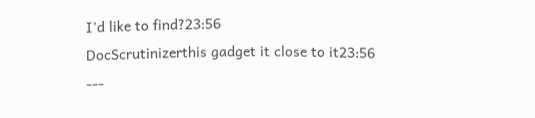I'd like to find?23:56
DocScrutinizerthis gadget it close to it23:56
---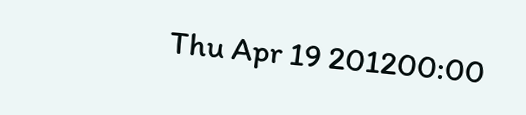Thu Apr 19 201200:00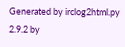Generated by irclog2html.py 2.9.2 by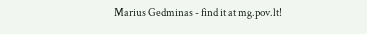Marius Gedminas - find it at mg.pov.lt!